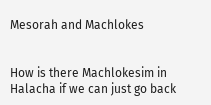Mesorah and Machlokes


How is there Machlokesim in Halacha if we can just go back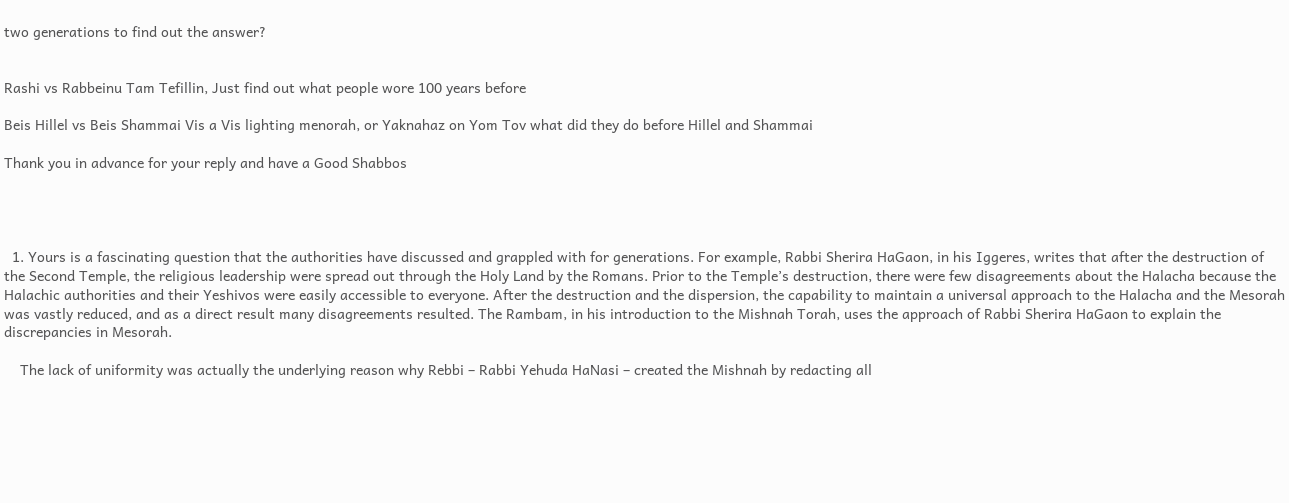two generations to find out the answer?


Rashi vs Rabbeinu Tam Tefillin, Just find out what people wore 100 years before

Beis Hillel vs Beis Shammai Vis a Vis lighting menorah, or Yaknahaz on Yom Tov what did they do before Hillel and Shammai

Thank you in advance for your reply and have a Good Shabbos




  1. Yours is a fascinating question that the authorities have discussed and grappled with for generations. For example, Rabbi Sherira HaGaon, in his Iggeres, writes that after the destruction of the Second Temple, the religious leadership were spread out through the Holy Land by the Romans. Prior to the Temple’s destruction, there were few disagreements about the Halacha because the Halachic authorities and their Yeshivos were easily accessible to everyone. After the destruction and the dispersion, the capability to maintain a universal approach to the Halacha and the Mesorah was vastly reduced, and as a direct result many disagreements resulted. The Rambam, in his introduction to the Mishnah Torah, uses the approach of Rabbi Sherira HaGaon to explain the discrepancies in Mesorah.

    The lack of uniformity was actually the underlying reason why Rebbi – Rabbi Yehuda HaNasi – created the Mishnah by redacting all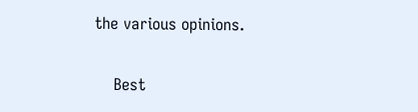the various opinions.

    Best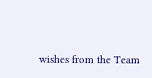wishes from the Team